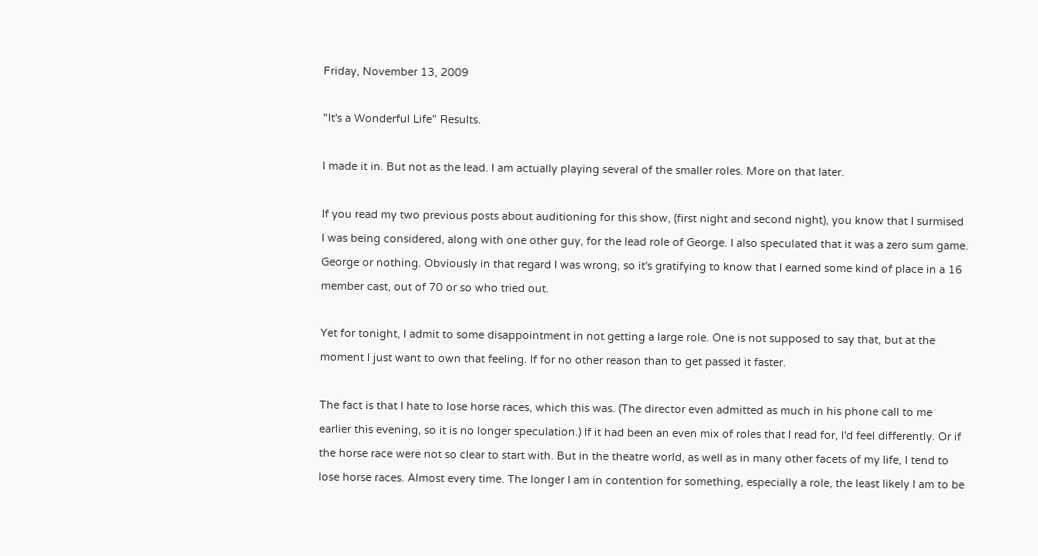Friday, November 13, 2009

"It's a Wonderful Life" Results.

I made it in. But not as the lead. I am actually playing several of the smaller roles. More on that later.

If you read my two previous posts about auditioning for this show, (first night and second night), you know that I surmised I was being considered, along with one other guy, for the lead role of George. I also speculated that it was a zero sum game. George or nothing. Obviously in that regard I was wrong, so it's gratifying to know that I earned some kind of place in a 16 member cast, out of 70 or so who tried out.

Yet for tonight, I admit to some disappointment in not getting a large role. One is not supposed to say that, but at the moment I just want to own that feeling. If for no other reason than to get passed it faster.

The fact is that I hate to lose horse races, which this was. (The director even admitted as much in his phone call to me earlier this evening, so it is no longer speculation.) If it had been an even mix of roles that I read for, I'd feel differently. Or if the horse race were not so clear to start with. But in the theatre world, as well as in many other facets of my life, I tend to lose horse races. Almost every time. The longer I am in contention for something, especially a role, the least likely I am to be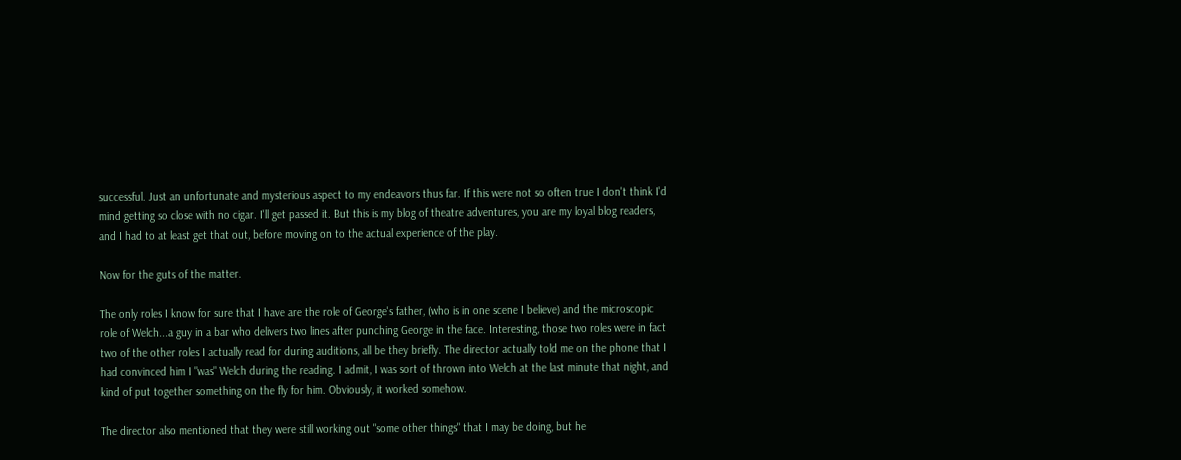successful. Just an unfortunate and mysterious aspect to my endeavors thus far. If this were not so often true I don't think I'd mind getting so close with no cigar. I'll get passed it. But this is my blog of theatre adventures, you are my loyal blog readers, and I had to at least get that out, before moving on to the actual experience of the play.

Now for the guts of the matter.

The only roles I know for sure that I have are the role of George's father, (who is in one scene I believe) and the microscopic role of Welch...a guy in a bar who delivers two lines after punching George in the face. Interesting, those two roles were in fact two of the other roles I actually read for during auditions, all be they briefly. The director actually told me on the phone that I had convinced him I "was" Welch during the reading. I admit, I was sort of thrown into Welch at the last minute that night, and kind of put together something on the fly for him. Obviously, it worked somehow.

The director also mentioned that they were still working out "some other things" that I may be doing, but he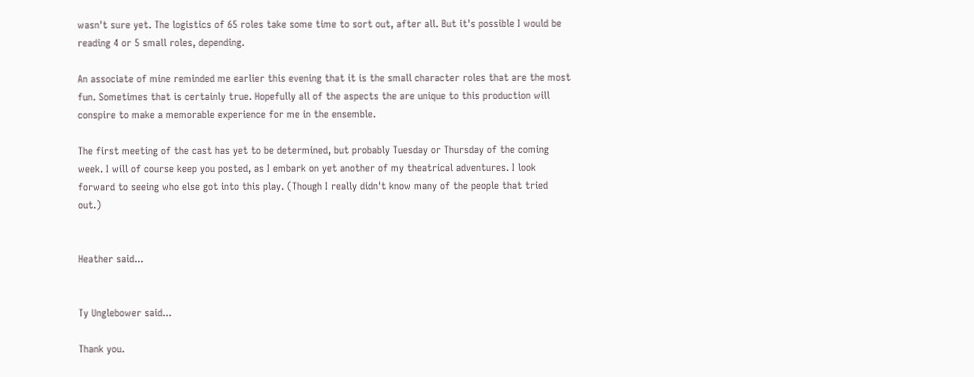wasn't sure yet. The logistics of 65 roles take some time to sort out, after all. But it's possible I would be reading 4 or 5 small roles, depending.

An associate of mine reminded me earlier this evening that it is the small character roles that are the most fun. Sometimes that is certainly true. Hopefully all of the aspects the are unique to this production will conspire to make a memorable experience for me in the ensemble.

The first meeting of the cast has yet to be determined, but probably Tuesday or Thursday of the coming week. I will of course keep you posted, as I embark on yet another of my theatrical adventures. I look forward to seeing who else got into this play. (Though I really didn't know many of the people that tried out.)


Heather said...


Ty Unglebower said...

Thank you.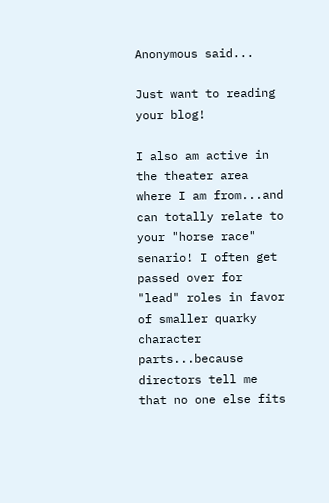Anonymous said...

Just want to reading your blog!

I also am active in the theater area where I am from...and can totally relate to your "horse race" senario! I often get passed over for "lead" roles in favor of smaller quarky character parts...because directors tell me that no one else fits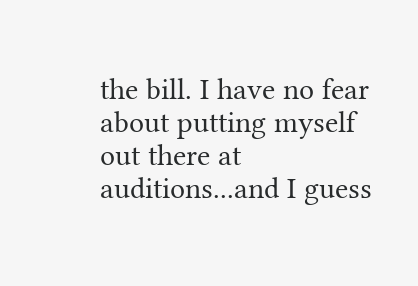the bill. I have no fear about putting myself out there at auditions...and I guess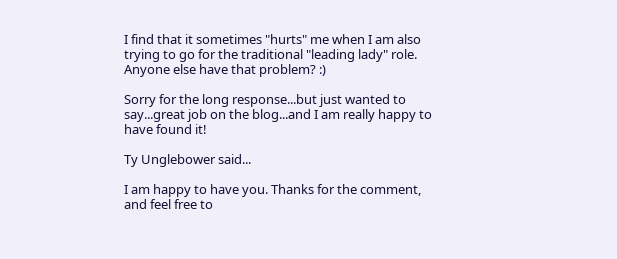I find that it sometimes "hurts" me when I am also trying to go for the traditional "leading lady" role.
Anyone else have that problem? :)

Sorry for the long response...but just wanted to say...great job on the blog...and I am really happy to have found it!

Ty Unglebower said...

I am happy to have you. Thanks for the comment, and feel free to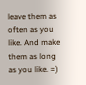leave them as often as you like. And make them as long as you like. =)